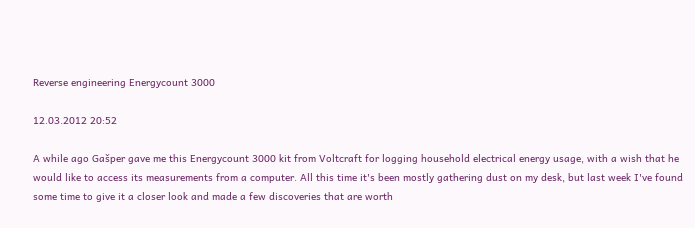Reverse engineering Energycount 3000

12.03.2012 20:52

A while ago Gašper gave me this Energycount 3000 kit from Voltcraft for logging household electrical energy usage, with a wish that he would like to access its measurements from a computer. All this time it's been mostly gathering dust on my desk, but last week I've found some time to give it a closer look and made a few discoveries that are worth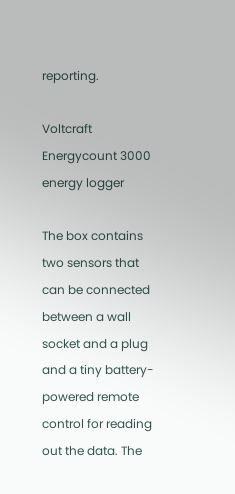reporting.

Voltcraft Energycount 3000 energy logger

The box contains two sensors that can be connected between a wall socket and a plug and a tiny battery-powered remote control for reading out the data. The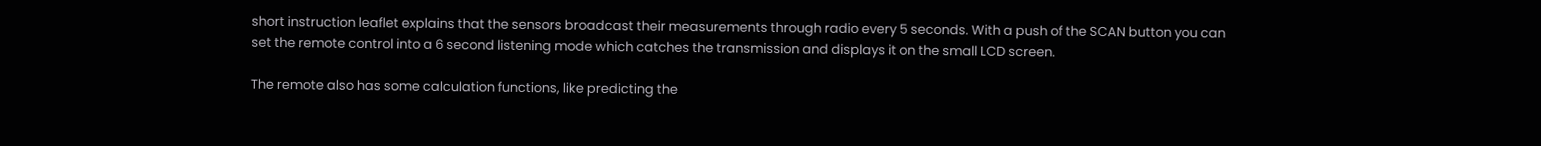short instruction leaflet explains that the sensors broadcast their measurements through radio every 5 seconds. With a push of the SCAN button you can set the remote control into a 6 second listening mode which catches the transmission and displays it on the small LCD screen.

The remote also has some calculation functions, like predicting the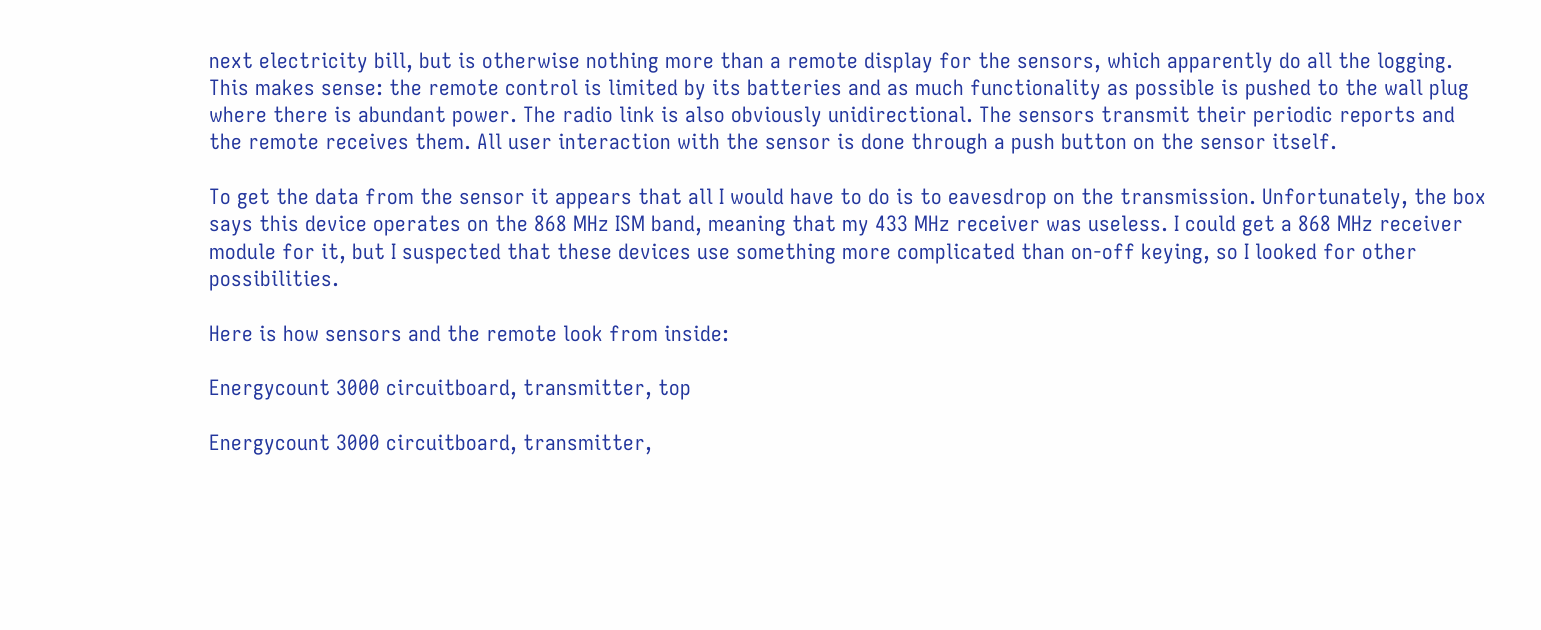next electricity bill, but is otherwise nothing more than a remote display for the sensors, which apparently do all the logging. This makes sense: the remote control is limited by its batteries and as much functionality as possible is pushed to the wall plug where there is abundant power. The radio link is also obviously unidirectional. The sensors transmit their periodic reports and the remote receives them. All user interaction with the sensor is done through a push button on the sensor itself.

To get the data from the sensor it appears that all I would have to do is to eavesdrop on the transmission. Unfortunately, the box says this device operates on the 868 MHz ISM band, meaning that my 433 MHz receiver was useless. I could get a 868 MHz receiver module for it, but I suspected that these devices use something more complicated than on-off keying, so I looked for other possibilities.

Here is how sensors and the remote look from inside:

Energycount 3000 circuitboard, transmitter, top

Energycount 3000 circuitboard, transmitter,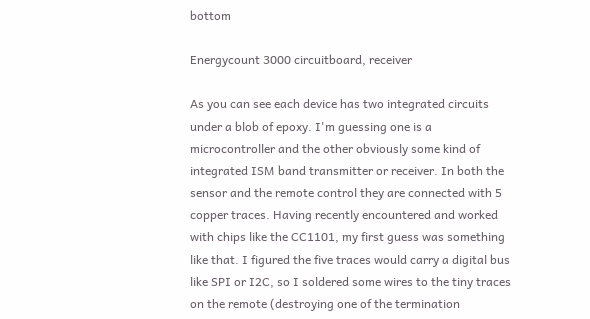bottom

Energycount 3000 circuitboard, receiver

As you can see each device has two integrated circuits under a blob of epoxy. I'm guessing one is a microcontroller and the other obviously some kind of integrated ISM band transmitter or receiver. In both the sensor and the remote control they are connected with 5 copper traces. Having recently encountered and worked with chips like the CC1101, my first guess was something like that. I figured the five traces would carry a digital bus like SPI or I2C, so I soldered some wires to the tiny traces on the remote (destroying one of the termination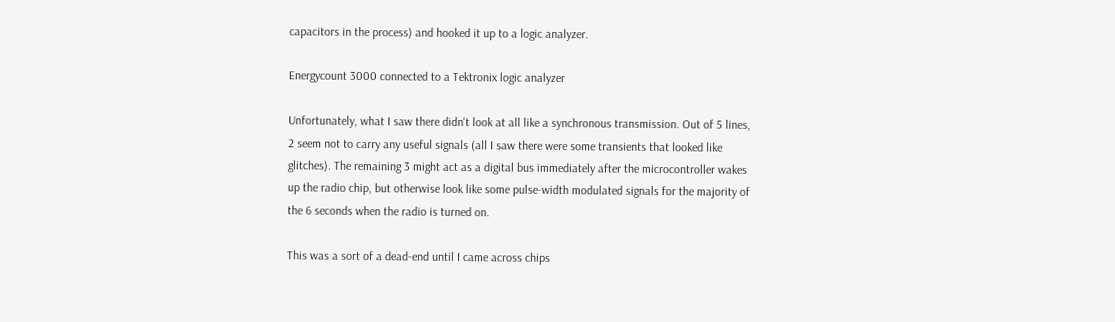capacitors in the process) and hooked it up to a logic analyzer.

Energycount 3000 connected to a Tektronix logic analyzer

Unfortunately, what I saw there didn't look at all like a synchronous transmission. Out of 5 lines, 2 seem not to carry any useful signals (all I saw there were some transients that looked like glitches). The remaining 3 might act as a digital bus immediately after the microcontroller wakes up the radio chip, but otherwise look like some pulse-width modulated signals for the majority of the 6 seconds when the radio is turned on.

This was a sort of a dead-end until I came across chips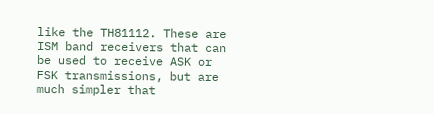like the TH81112. These are ISM band receivers that can be used to receive ASK or FSK transmissions, but are much simpler that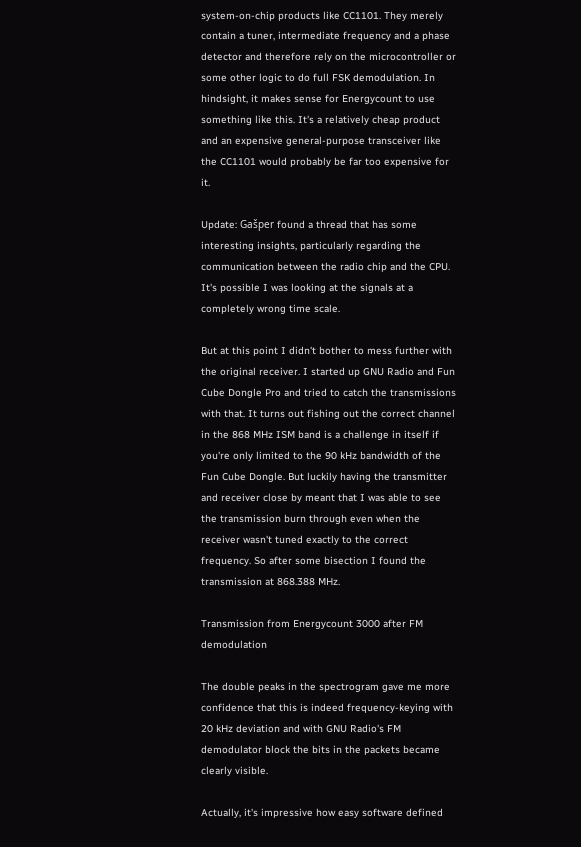system-on-chip products like CC1101. They merely contain a tuner, intermediate frequency and a phase detector and therefore rely on the microcontroller or some other logic to do full FSK demodulation. In hindsight, it makes sense for Energycount to use something like this. It's a relatively cheap product and an expensive general-purpose transceiver like the CC1101 would probably be far too expensive for it.

Update: Gašper found a thread that has some interesting insights, particularly regarding the communication between the radio chip and the CPU. It's possible I was looking at the signals at a completely wrong time scale.

But at this point I didn't bother to mess further with the original receiver. I started up GNU Radio and Fun Cube Dongle Pro and tried to catch the transmissions with that. It turns out fishing out the correct channel in the 868 MHz ISM band is a challenge in itself if you're only limited to the 90 kHz bandwidth of the Fun Cube Dongle. But luckily having the transmitter and receiver close by meant that I was able to see the transmission burn through even when the receiver wasn't tuned exactly to the correct frequency. So after some bisection I found the transmission at 868.388 MHz.

Transmission from Energycount 3000 after FM demodulation

The double peaks in the spectrogram gave me more confidence that this is indeed frequency-keying with 20 kHz deviation and with GNU Radio's FM demodulator block the bits in the packets became clearly visible.

Actually, it's impressive how easy software defined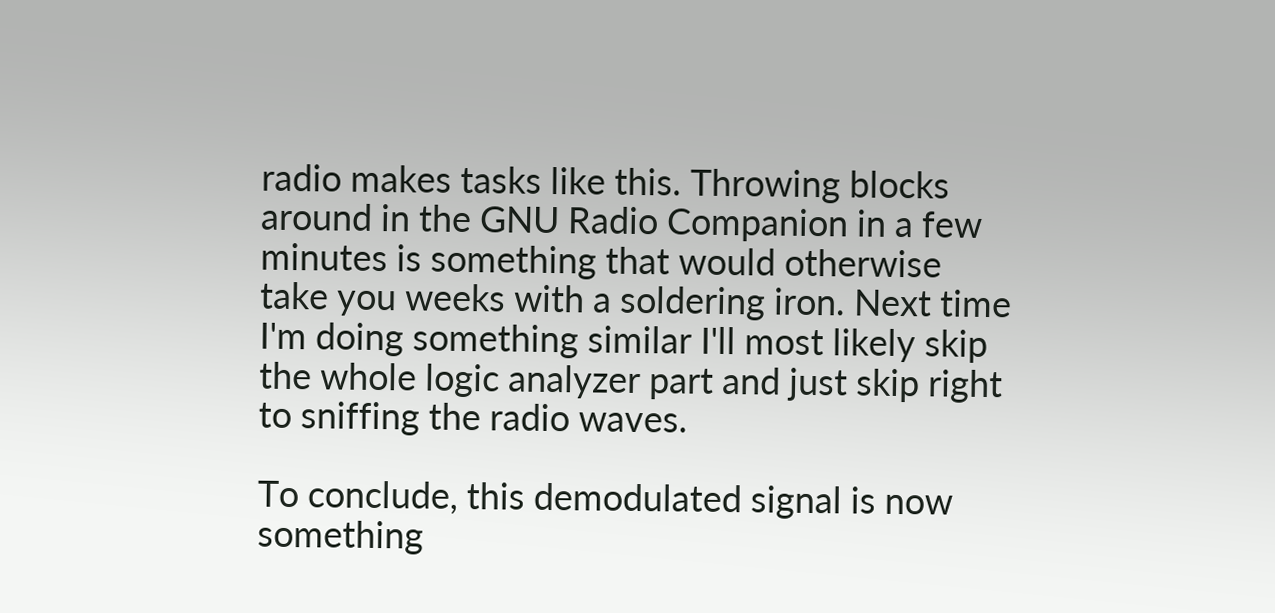radio makes tasks like this. Throwing blocks around in the GNU Radio Companion in a few minutes is something that would otherwise take you weeks with a soldering iron. Next time I'm doing something similar I'll most likely skip the whole logic analyzer part and just skip right to sniffing the radio waves.

To conclude, this demodulated signal is now something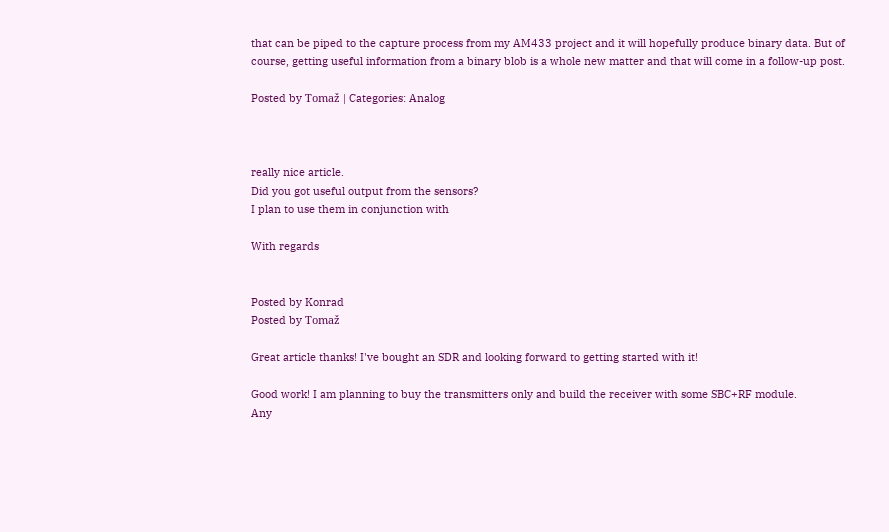that can be piped to the capture process from my AM433 project and it will hopefully produce binary data. But of course, getting useful information from a binary blob is a whole new matter and that will come in a follow-up post.

Posted by Tomaž | Categories: Analog



really nice article.
Did you got useful output from the sensors?
I plan to use them in conjunction with

With regards


Posted by Konrad
Posted by Tomaž

Great article thanks! I've bought an SDR and looking forward to getting started with it!

Good work! I am planning to buy the transmitters only and build the receiver with some SBC+RF module.
Any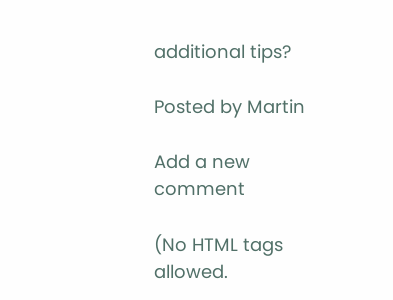additional tips?

Posted by Martin

Add a new comment

(No HTML tags allowed.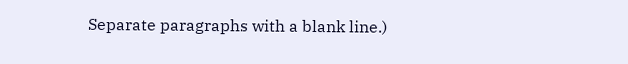Separate paragraphs with a blank line.)